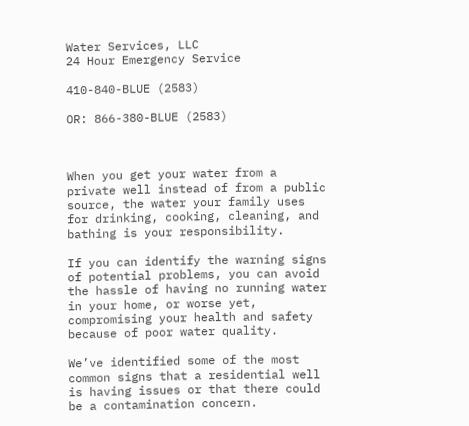Water Services, LLC
24 Hour Emergency Service

410-840-BLUE (2583)

OR: 866-380-BLUE (2583)



When you get your water from a private well instead of from a public source, the water your family uses for drinking, cooking, cleaning, and bathing is your responsibility.

If you can identify the warning signs of potential problems, you can avoid the hassle of having no running water in your home, or worse yet, compromising your health and safety because of poor water quality.

We’ve identified some of the most common signs that a residential well is having issues or that there could be a contamination concern.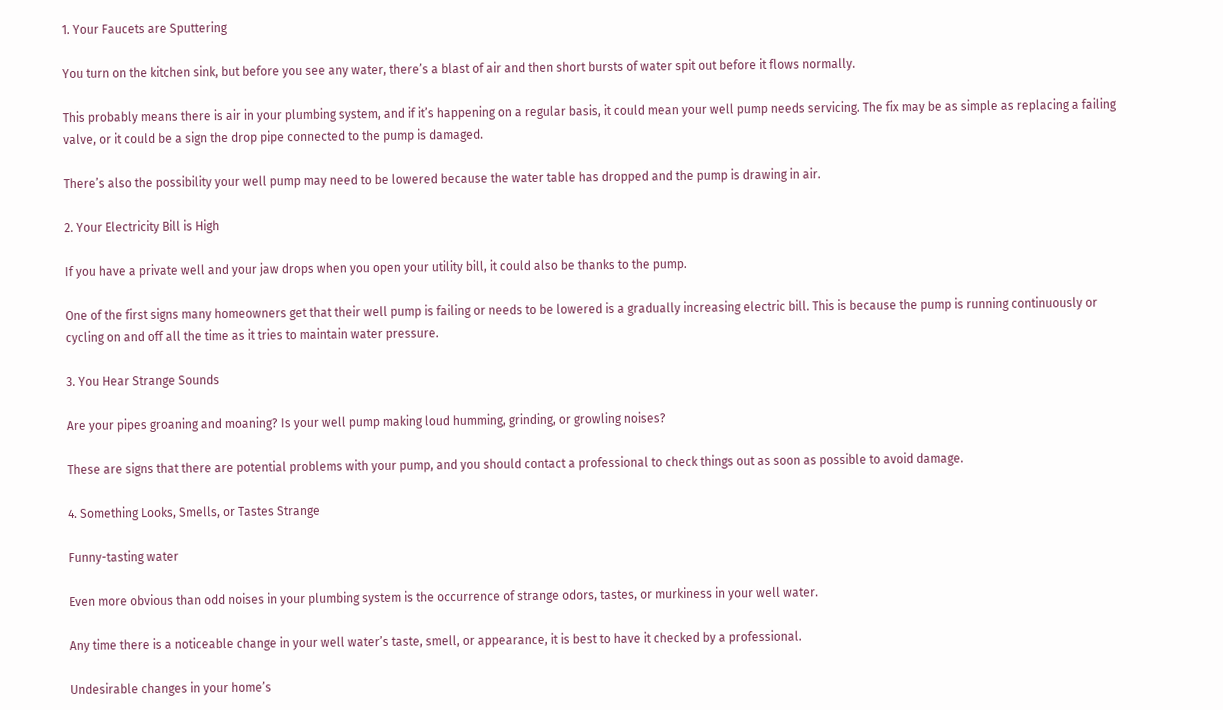1. Your Faucets are Sputtering

You turn on the kitchen sink, but before you see any water, there’s a blast of air and then short bursts of water spit out before it flows normally.

This probably means there is air in your plumbing system, and if it’s happening on a regular basis, it could mean your well pump needs servicing. The fix may be as simple as replacing a failing valve, or it could be a sign the drop pipe connected to the pump is damaged.

There’s also the possibility your well pump may need to be lowered because the water table has dropped and the pump is drawing in air.

2. Your Electricity Bill is High

If you have a private well and your jaw drops when you open your utility bill, it could also be thanks to the pump.

One of the first signs many homeowners get that their well pump is failing or needs to be lowered is a gradually increasing electric bill. This is because the pump is running continuously or cycling on and off all the time as it tries to maintain water pressure.

3. You Hear Strange Sounds

Are your pipes groaning and moaning? Is your well pump making loud humming, grinding, or growling noises?

These are signs that there are potential problems with your pump, and you should contact a professional to check things out as soon as possible to avoid damage.

4. Something Looks, Smells, or Tastes Strange

Funny-tasting water

Even more obvious than odd noises in your plumbing system is the occurrence of strange odors, tastes, or murkiness in your well water.

Any time there is a noticeable change in your well water’s taste, smell, or appearance, it is best to have it checked by a professional.

Undesirable changes in your home’s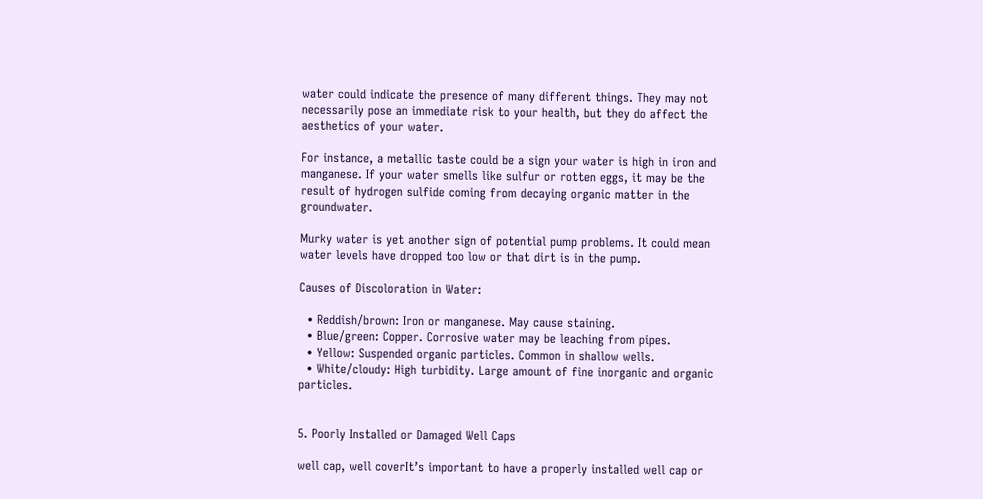water could indicate the presence of many different things. They may not necessarily pose an immediate risk to your health, but they do affect the aesthetics of your water.

For instance, a metallic taste could be a sign your water is high in iron and manganese. If your water smells like sulfur or rotten eggs, it may be the result of hydrogen sulfide coming from decaying organic matter in the groundwater.

Murky water is yet another sign of potential pump problems. It could mean water levels have dropped too low or that dirt is in the pump.

Causes of Discoloration in Water:

  • Reddish/brown: Iron or manganese. May cause staining.
  • Blue/green: Copper. Corrosive water may be leaching from pipes.
  • Yellow: Suspended organic particles. Common in shallow wells.
  • White/cloudy: High turbidity. Large amount of fine inorganic and organic particles.


5. Poorly Installed or Damaged Well Caps

well cap, well coverIt’s important to have a properly installed well cap or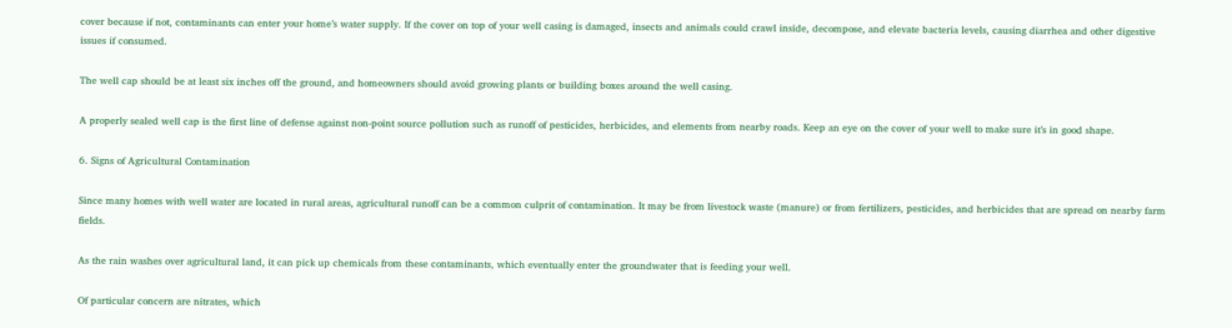cover because if not, contaminants can enter your home’s water supply. If the cover on top of your well casing is damaged, insects and animals could crawl inside, decompose, and elevate bacteria levels, causing diarrhea and other digestive issues if consumed.

The well cap should be at least six inches off the ground, and homeowners should avoid growing plants or building boxes around the well casing.

A properly sealed well cap is the first line of defense against non-point source pollution such as runoff of pesticides, herbicides, and elements from nearby roads. Keep an eye on the cover of your well to make sure it’s in good shape.

6. Signs of Agricultural Contamination

Since many homes with well water are located in rural areas, agricultural runoff can be a common culprit of contamination. It may be from livestock waste (manure) or from fertilizers, pesticides, and herbicides that are spread on nearby farm fields.

As the rain washes over agricultural land, it can pick up chemicals from these contaminants, which eventually enter the groundwater that is feeding your well.

Of particular concern are nitrates, which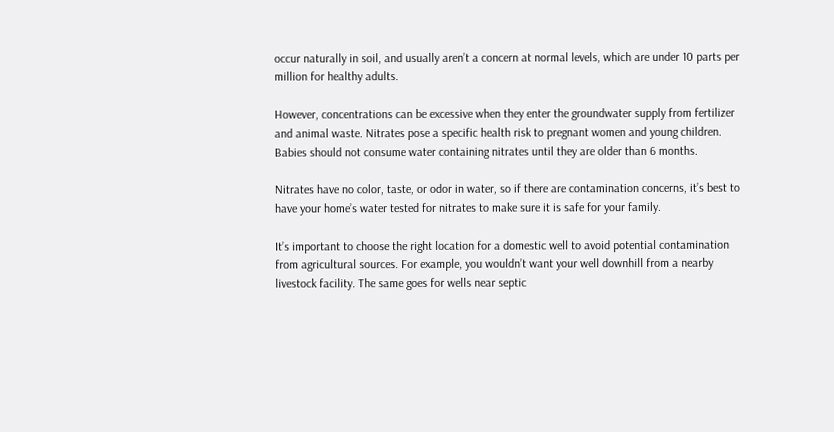occur naturally in soil, and usually aren’t a concern at normal levels, which are under 10 parts per million for healthy adults.

However, concentrations can be excessive when they enter the groundwater supply from fertilizer and animal waste. Nitrates pose a specific health risk to pregnant women and young children. Babies should not consume water containing nitrates until they are older than 6 months.

Nitrates have no color, taste, or odor in water, so if there are contamination concerns, it’s best to have your home’s water tested for nitrates to make sure it is safe for your family.

It’s important to choose the right location for a domestic well to avoid potential contamination from agricultural sources. For example, you wouldn’t want your well downhill from a nearby livestock facility. The same goes for wells near septic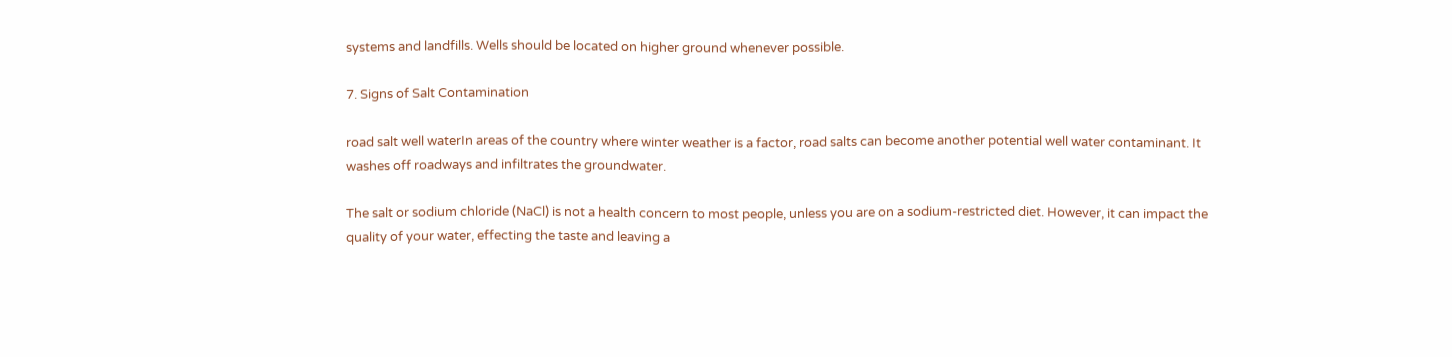systems and landfills. Wells should be located on higher ground whenever possible.

7. Signs of Salt Contamination

road salt well waterIn areas of the country where winter weather is a factor, road salts can become another potential well water contaminant. It washes off roadways and infiltrates the groundwater.

The salt or sodium chloride (NaCl) is not a health concern to most people, unless you are on a sodium-restricted diet. However, it can impact the quality of your water, effecting the taste and leaving a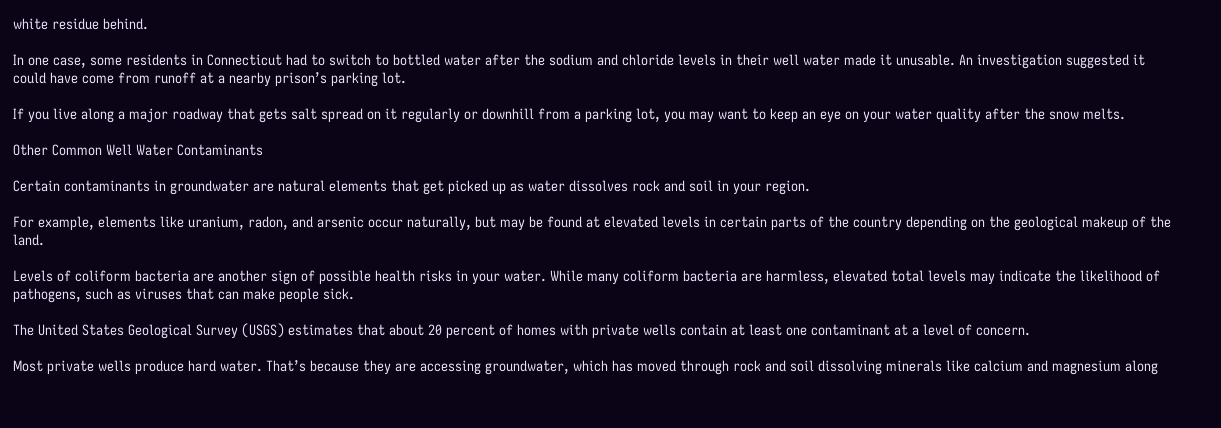white residue behind.

In one case, some residents in Connecticut had to switch to bottled water after the sodium and chloride levels in their well water made it unusable. An investigation suggested it could have come from runoff at a nearby prison’s parking lot.

If you live along a major roadway that gets salt spread on it regularly or downhill from a parking lot, you may want to keep an eye on your water quality after the snow melts.

Other Common Well Water Contaminants

Certain contaminants in groundwater are natural elements that get picked up as water dissolves rock and soil in your region.

For example, elements like uranium, radon, and arsenic occur naturally, but may be found at elevated levels in certain parts of the country depending on the geological makeup of the land.

Levels of coliform bacteria are another sign of possible health risks in your water. While many coliform bacteria are harmless, elevated total levels may indicate the likelihood of pathogens, such as viruses that can make people sick.

The United States Geological Survey (USGS) estimates that about 20 percent of homes with private wells contain at least one contaminant at a level of concern.

Most private wells produce hard water. That’s because they are accessing groundwater, which has moved through rock and soil dissolving minerals like calcium and magnesium along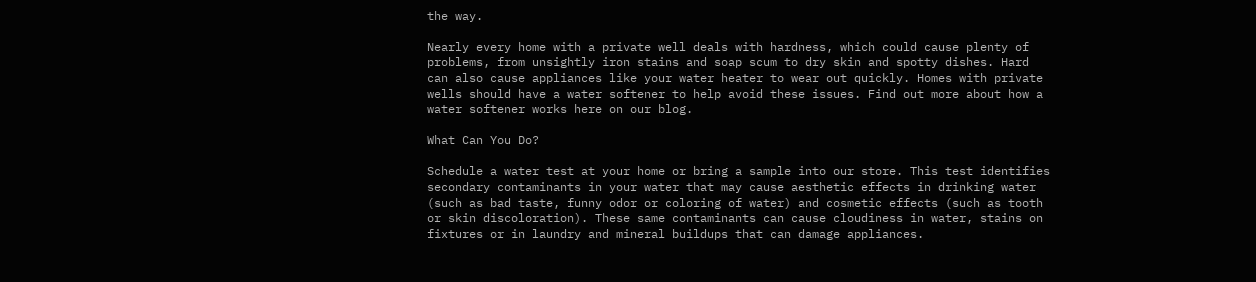the way.

Nearly every home with a private well deals with hardness, which could cause plenty of problems, from unsightly iron stains and soap scum to dry skin and spotty dishes. Hard can also cause appliances like your water heater to wear out quickly. Homes with private wells should have a water softener to help avoid these issues. Find out more about how a water softener works here on our blog.

What Can You Do?

Schedule a water test at your home or bring a sample into our store. This test identifies secondary contaminants in your water that may cause aesthetic effects in drinking water (such as bad taste, funny odor or coloring of water) and cosmetic effects (such as tooth or skin discoloration). These same contaminants can cause cloudiness in water, stains on fixtures or in laundry and mineral buildups that can damage appliances.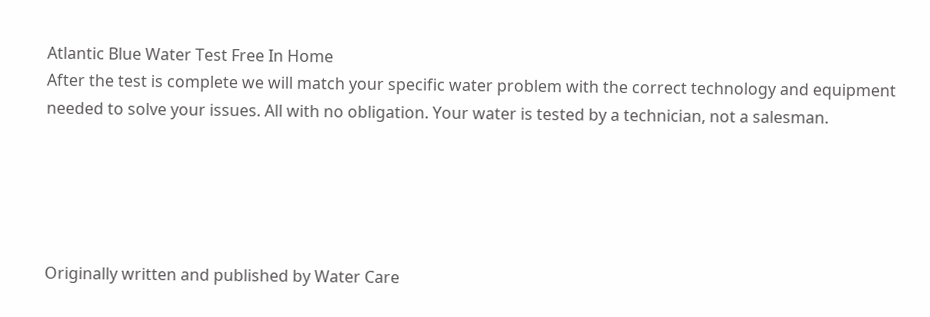Atlantic Blue Water Test Free In Home
After the test is complete we will match your specific water problem with the correct technology and equipment needed to solve your issues. All with no obligation. Your water is tested by a technician, not a salesman.





Originally written and published by Water Care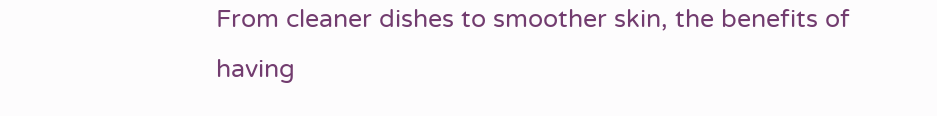From cleaner dishes to smoother skin, the benefits of having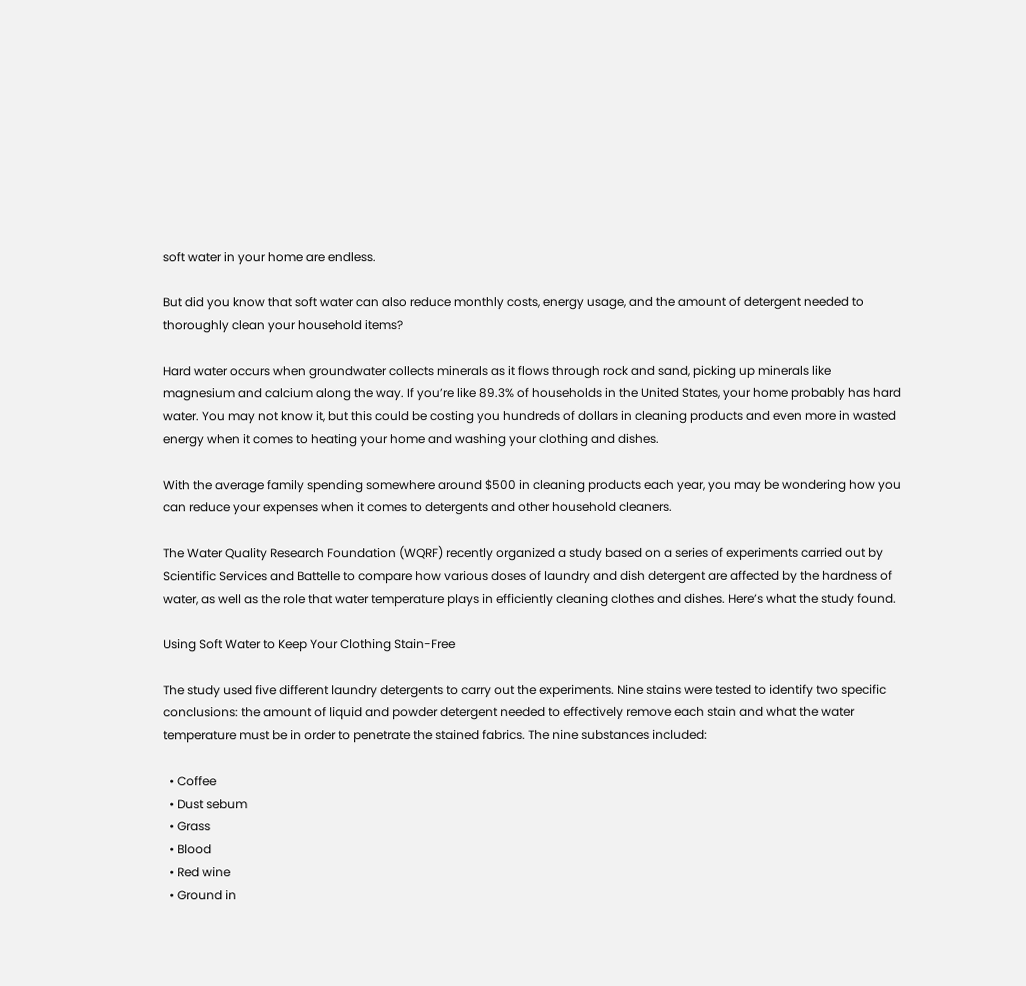soft water in your home are endless.

But did you know that soft water can also reduce monthly costs, energy usage, and the amount of detergent needed to thoroughly clean your household items?

Hard water occurs when groundwater collects minerals as it flows through rock and sand, picking up minerals like magnesium and calcium along the way. If you’re like 89.3% of households in the United States, your home probably has hard water. You may not know it, but this could be costing you hundreds of dollars in cleaning products and even more in wasted energy when it comes to heating your home and washing your clothing and dishes.

With the average family spending somewhere around $500 in cleaning products each year, you may be wondering how you can reduce your expenses when it comes to detergents and other household cleaners.

The Water Quality Research Foundation (WQRF) recently organized a study based on a series of experiments carried out by Scientific Services and Battelle to compare how various doses of laundry and dish detergent are affected by the hardness of water, as well as the role that water temperature plays in efficiently cleaning clothes and dishes. Here’s what the study found.

Using Soft Water to Keep Your Clothing Stain-Free

The study used five different laundry detergents to carry out the experiments. Nine stains were tested to identify two specific conclusions: the amount of liquid and powder detergent needed to effectively remove each stain and what the water temperature must be in order to penetrate the stained fabrics. The nine substances included:

  • Coffee
  • Dust sebum
  • Grass
  • Blood
  • Red wine
  • Ground in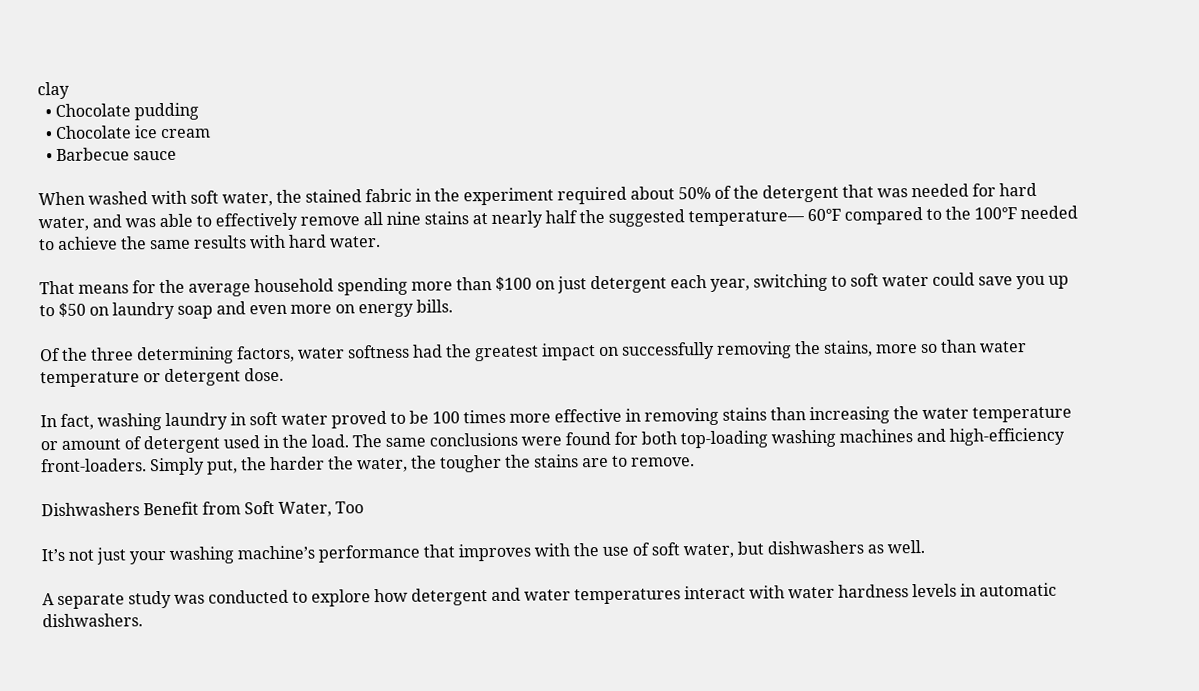clay
  • Chocolate pudding
  • Chocolate ice cream
  • Barbecue sauce

When washed with soft water, the stained fabric in the experiment required about 50% of the detergent that was needed for hard water, and was able to effectively remove all nine stains at nearly half the suggested temperature— 60°F compared to the 100°F needed to achieve the same results with hard water.

That means for the average household spending more than $100 on just detergent each year, switching to soft water could save you up to $50 on laundry soap and even more on energy bills.

Of the three determining factors, water softness had the greatest impact on successfully removing the stains, more so than water temperature or detergent dose.

In fact, washing laundry in soft water proved to be 100 times more effective in removing stains than increasing the water temperature or amount of detergent used in the load. The same conclusions were found for both top-loading washing machines and high-efficiency front-loaders. Simply put, the harder the water, the tougher the stains are to remove.

Dishwashers Benefit from Soft Water, Too

It’s not just your washing machine’s performance that improves with the use of soft water, but dishwashers as well.

A separate study was conducted to explore how detergent and water temperatures interact with water hardness levels in automatic dishwashers.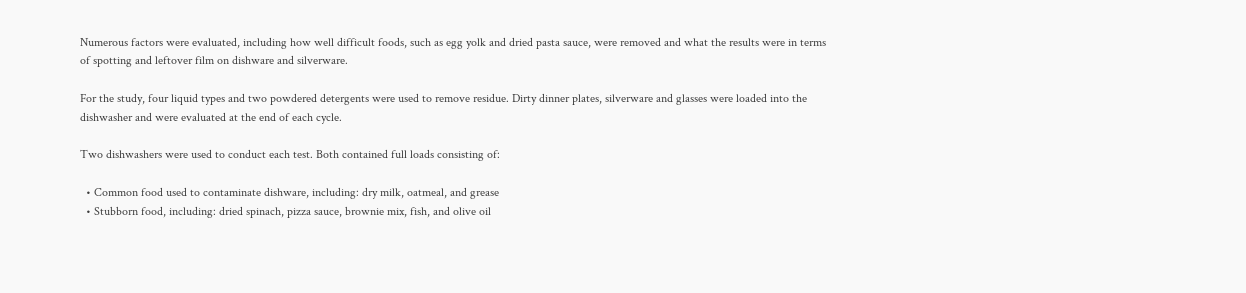Numerous factors were evaluated, including how well difficult foods, such as egg yolk and dried pasta sauce, were removed and what the results were in terms of spotting and leftover film on dishware and silverware.

For the study, four liquid types and two powdered detergents were used to remove residue. Dirty dinner plates, silverware and glasses were loaded into the dishwasher and were evaluated at the end of each cycle.

Two dishwashers were used to conduct each test. Both contained full loads consisting of:

  • Common food used to contaminate dishware, including: dry milk, oatmeal, and grease
  • Stubborn food, including: dried spinach, pizza sauce, brownie mix, fish, and olive oil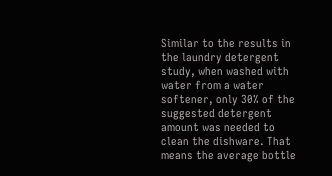Similar to the results in the laundry detergent study, when washed with water from a water softener, only 30% of the suggested detergent amount was needed to clean the dishware. That means the average bottle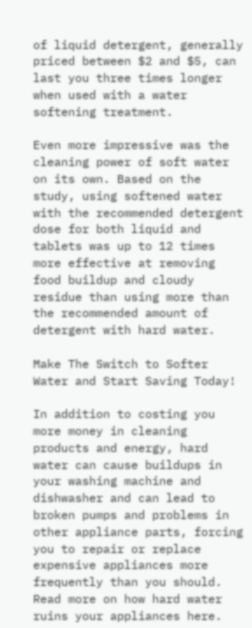of liquid detergent, generally priced between $2 and $5, can last you three times longer when used with a water softening treatment.

Even more impressive was the cleaning power of soft water on its own. Based on the study, using softened water with the recommended detergent dose for both liquid and tablets was up to 12 times more effective at removing food buildup and cloudy residue than using more than the recommended amount of detergent with hard water.

Make The Switch to Softer Water and Start Saving Today!

In addition to costing you more money in cleaning products and energy, hard water can cause buildups in your washing machine and dishwasher and can lead to broken pumps and problems in other appliance parts, forcing you to repair or replace expensive appliances more frequently than you should. Read more on how hard water ruins your appliances here.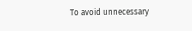To avoid unnecessary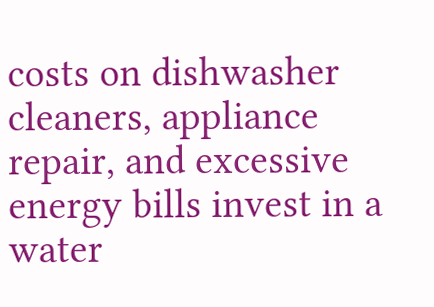costs on dishwasher cleaners, appliance repair, and excessive energy bills invest in a water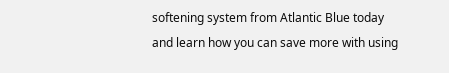softening system from Atlantic Blue today and learn how you can save more with using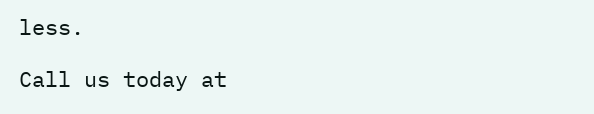less.

Call us today at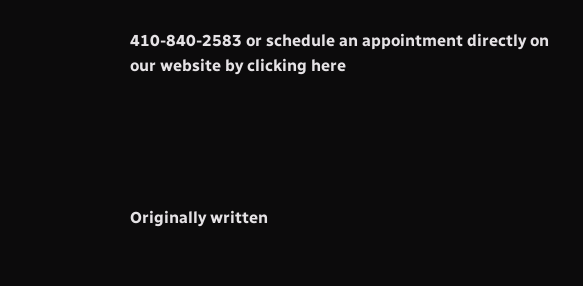410-840-2583 or schedule an appointment directly on our website by clicking here





Originally written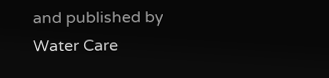and published by Water Care